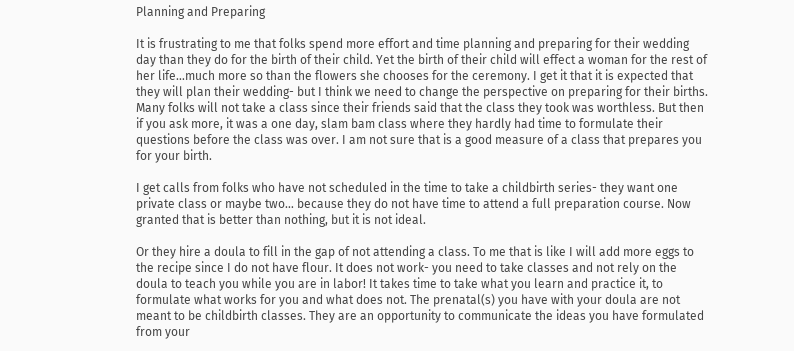Planning and Preparing

It is frustrating to me that folks spend more effort and time planning and preparing for their wedding day than they do for the birth of their child. Yet the birth of their child will effect a woman for the rest of her life…much more so than the flowers she chooses for the ceremony. I get it that it is expected that they will plan their wedding- but I think we need to change the perspective on preparing for their births. Many folks will not take a class since their friends said that the class they took was worthless. But then if you ask more, it was a one day, slam bam class where they hardly had time to formulate their questions before the class was over. I am not sure that is a good measure of a class that prepares you for your birth.

I get calls from folks who have not scheduled in the time to take a childbirth series- they want one private class or maybe two… because they do not have time to attend a full preparation course. Now granted that is better than nothing, but it is not ideal.

Or they hire a doula to fill in the gap of not attending a class. To me that is like I will add more eggs to the recipe since I do not have flour. It does not work- you need to take classes and not rely on the doula to teach you while you are in labor! It takes time to take what you learn and practice it, to formulate what works for you and what does not. The prenatal(s) you have with your doula are not meant to be childbirth classes. They are an opportunity to communicate the ideas you have formulated from your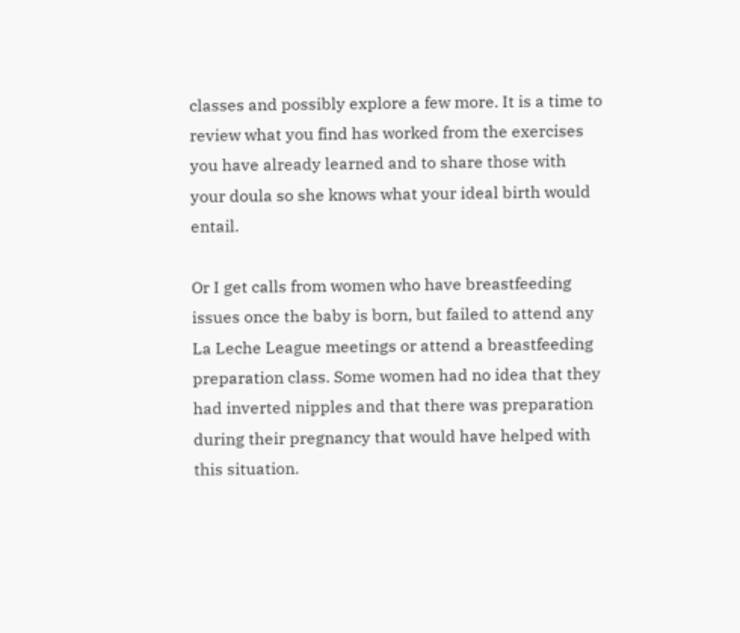classes and possibly explore a few more. It is a time to review what you find has worked from the exercises you have already learned and to share those with your doula so she knows what your ideal birth would entail.

Or I get calls from women who have breastfeeding issues once the baby is born, but failed to attend any La Leche League meetings or attend a breastfeeding preparation class. Some women had no idea that they had inverted nipples and that there was preparation during their pregnancy that would have helped with this situation.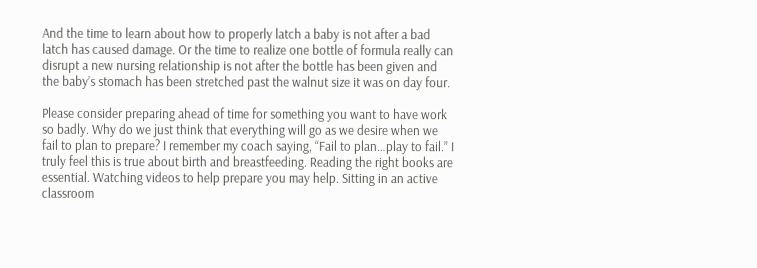And the time to learn about how to properly latch a baby is not after a bad latch has caused damage. Or the time to realize one bottle of formula really can disrupt a new nursing relationship is not after the bottle has been given and the baby’s stomach has been stretched past the walnut size it was on day four.

Please consider preparing ahead of time for something you want to have work so badly. Why do we just think that everything will go as we desire when we fail to plan to prepare? I remember my coach saying, “Fail to plan…play to fail.” I truly feel this is true about birth and breastfeeding. Reading the right books are essential. Watching videos to help prepare you may help. Sitting in an active classroom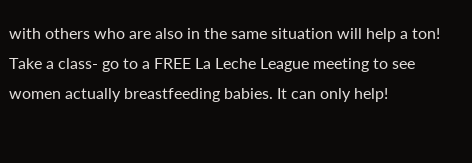with others who are also in the same situation will help a ton! Take a class- go to a FREE La Leche League meeting to see women actually breastfeeding babies. It can only help!